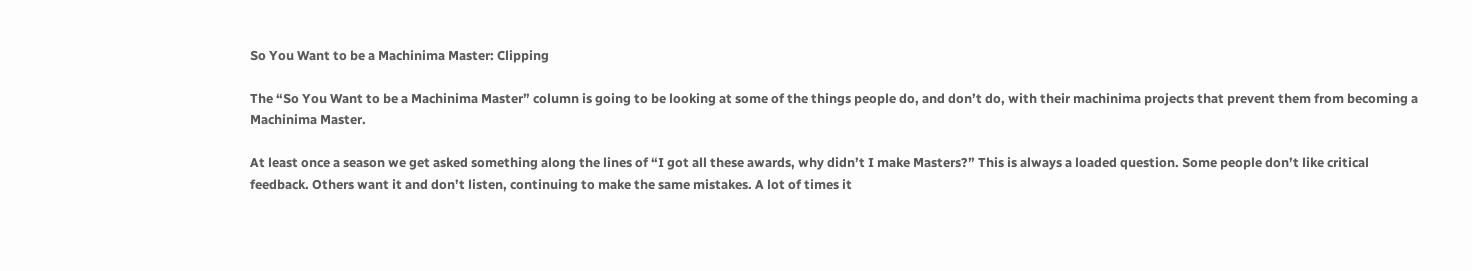So You Want to be a Machinima Master: Clipping

The “So You Want to be a Machinima Master” column is going to be looking at some of the things people do, and don’t do, with their machinima projects that prevent them from becoming a Machinima Master.

At least once a season we get asked something along the lines of “I got all these awards, why didn’t I make Masters?” This is always a loaded question. Some people don’t like critical feedback. Others want it and don’t listen, continuing to make the same mistakes. A lot of times it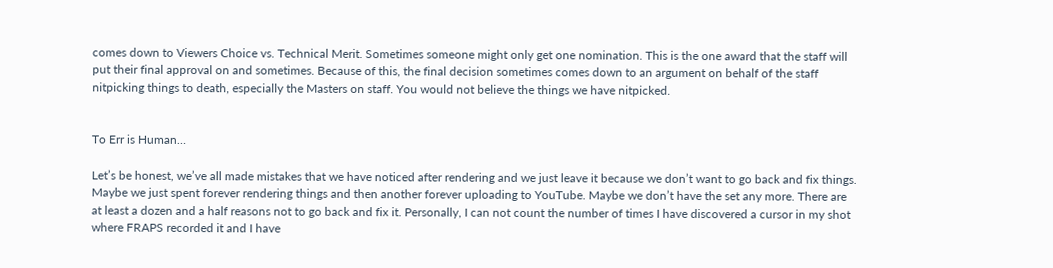comes down to Viewers Choice vs. Technical Merit. Sometimes someone might only get one nomination. This is the one award that the staff will put their final approval on and sometimes. Because of this, the final decision sometimes comes down to an argument on behalf of the staff nitpicking things to death, especially the Masters on staff. You would not believe the things we have nitpicked.


To Err is Human…

Let’s be honest, we’ve all made mistakes that we have noticed after rendering and we just leave it because we don’t want to go back and fix things. Maybe we just spent forever rendering things and then another forever uploading to YouTube. Maybe we don’t have the set any more. There are at least a dozen and a half reasons not to go back and fix it. Personally, I can not count the number of times I have discovered a cursor in my shot where FRAPS recorded it and I have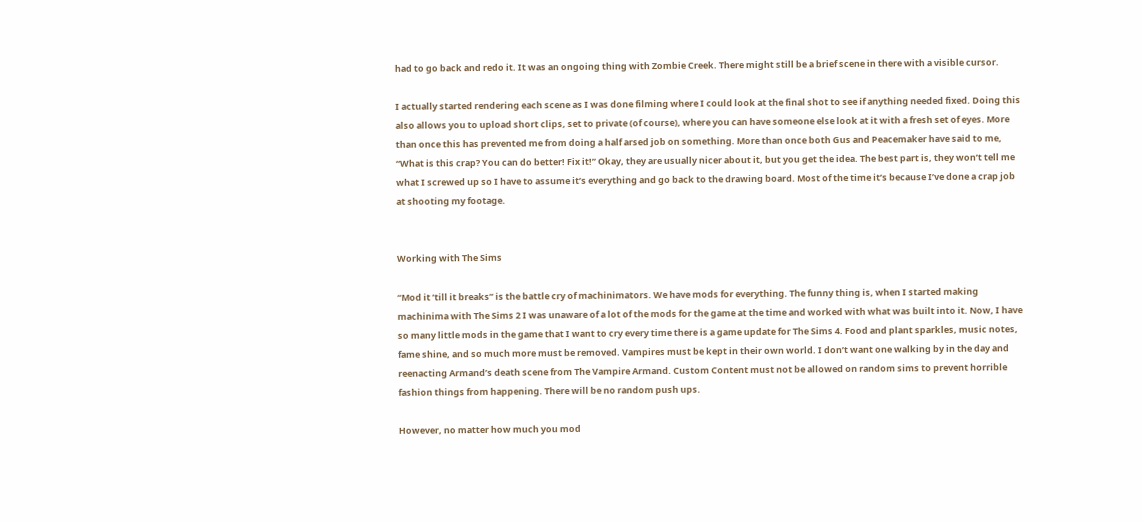had to go back and redo it. It was an ongoing thing with Zombie Creek. There might still be a brief scene in there with a visible cursor.

I actually started rendering each scene as I was done filming where I could look at the final shot to see if anything needed fixed. Doing this also allows you to upload short clips, set to private (of course), where you can have someone else look at it with a fresh set of eyes. More than once this has prevented me from doing a half arsed job on something. More than once both Gus and Peacemaker have said to me, “What is this crap? You can do better! Fix it!” Okay, they are usually nicer about it, but you get the idea. The best part is, they won’t tell me what I screwed up so I have to assume it’s everything and go back to the drawing board. Most of the time it’s because I’ve done a crap job at shooting my footage.


Working with The Sims

“Mod it ’till it breaks” is the battle cry of machinimators. We have mods for everything. The funny thing is, when I started making machinima with The Sims 2 I was unaware of a lot of the mods for the game at the time and worked with what was built into it. Now, I have so many little mods in the game that I want to cry every time there is a game update for The Sims 4. Food and plant sparkles, music notes, fame shine, and so much more must be removed. Vampires must be kept in their own world. I don’t want one walking by in the day and reenacting Armand’s death scene from The Vampire Armand. Custom Content must not be allowed on random sims to prevent horrible fashion things from happening. There will be no random push ups.

However, no matter how much you mod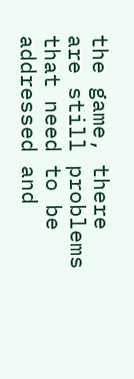the game, there are still problems that need to be addressed and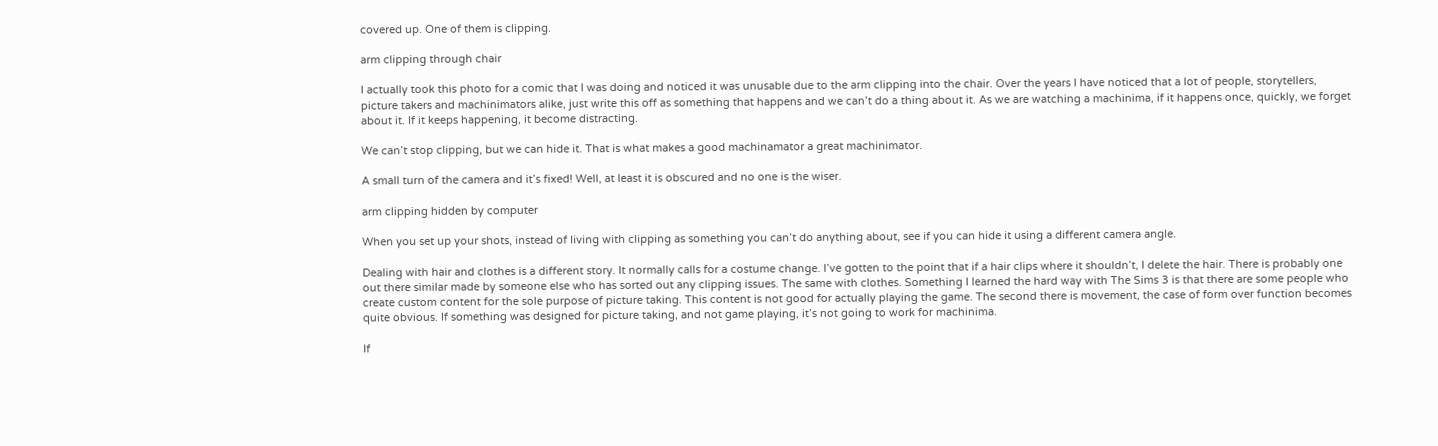covered up. One of them is clipping.

arm clipping through chair

I actually took this photo for a comic that I was doing and noticed it was unusable due to the arm clipping into the chair. Over the years I have noticed that a lot of people, storytellers, picture takers and machinimators alike, just write this off as something that happens and we can’t do a thing about it. As we are watching a machinima, if it happens once, quickly, we forget about it. If it keeps happening, it become distracting.

We can’t stop clipping, but we can hide it. That is what makes a good machinamator a great machinimator.

A small turn of the camera and it’s fixed! Well, at least it is obscured and no one is the wiser.

arm clipping hidden by computer

When you set up your shots, instead of living with clipping as something you can’t do anything about, see if you can hide it using a different camera angle.

Dealing with hair and clothes is a different story. It normally calls for a costume change. I’ve gotten to the point that if a hair clips where it shouldn’t, I delete the hair. There is probably one out there similar made by someone else who has sorted out any clipping issues. The same with clothes. Something I learned the hard way with The Sims 3 is that there are some people who create custom content for the sole purpose of picture taking. This content is not good for actually playing the game. The second there is movement, the case of form over function becomes quite obvious. If something was designed for picture taking, and not game playing, it’s not going to work for machinima.

If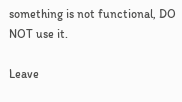something is not functional, DO NOT use it.

Leave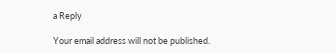a Reply

Your email address will not be published.